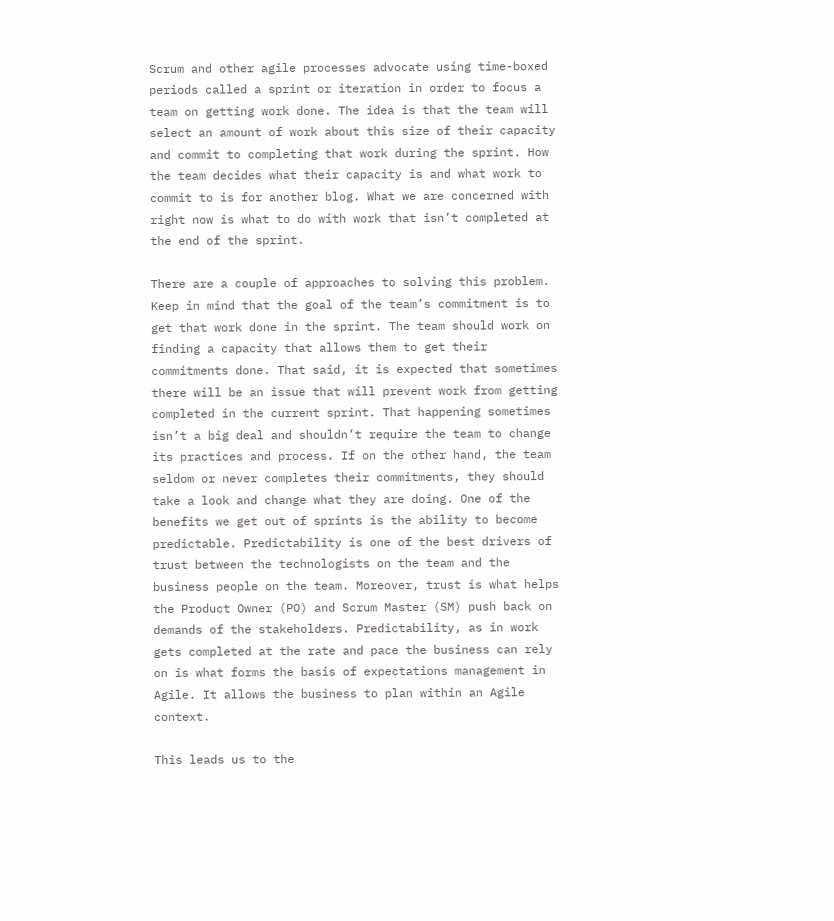Scrum and other agile processes advocate using time-boxed periods called a sprint or iteration in order to focus a team on getting work done. The idea is that the team will select an amount of work about this size of their capacity and commit to completing that work during the sprint. How the team decides what their capacity is and what work to commit to is for another blog. What we are concerned with right now is what to do with work that isn’t completed at the end of the sprint.

There are a couple of approaches to solving this problem. Keep in mind that the goal of the team’s commitment is to get that work done in the sprint. The team should work on finding a capacity that allows them to get their commitments done. That said, it is expected that sometimes there will be an issue that will prevent work from getting completed in the current sprint. That happening sometimes isn’t a big deal and shouldn’t require the team to change its practices and process. If on the other hand, the team seldom or never completes their commitments, they should take a look and change what they are doing. One of the benefits we get out of sprints is the ability to become predictable. Predictability is one of the best drivers of trust between the technologists on the team and the business people on the team. Moreover, trust is what helps the Product Owner (PO) and Scrum Master (SM) push back on demands of the stakeholders. Predictability, as in work gets completed at the rate and pace the business can rely on is what forms the basis of expectations management in Agile. It allows the business to plan within an Agile context.

This leads us to the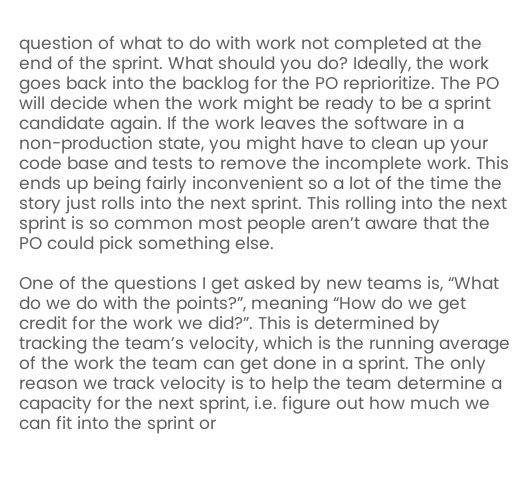question of what to do with work not completed at the end of the sprint. What should you do? Ideally, the work goes back into the backlog for the PO reprioritize. The PO will decide when the work might be ready to be a sprint candidate again. If the work leaves the software in a non-production state, you might have to clean up your code base and tests to remove the incomplete work. This ends up being fairly inconvenient so a lot of the time the story just rolls into the next sprint. This rolling into the next sprint is so common most people aren’t aware that the PO could pick something else.

One of the questions I get asked by new teams is, “What do we do with the points?”, meaning “How do we get credit for the work we did?”. This is determined by tracking the team’s velocity, which is the running average of the work the team can get done in a sprint. The only reason we track velocity is to help the team determine a capacity for the next sprint, i.e. figure out how much we can fit into the sprint or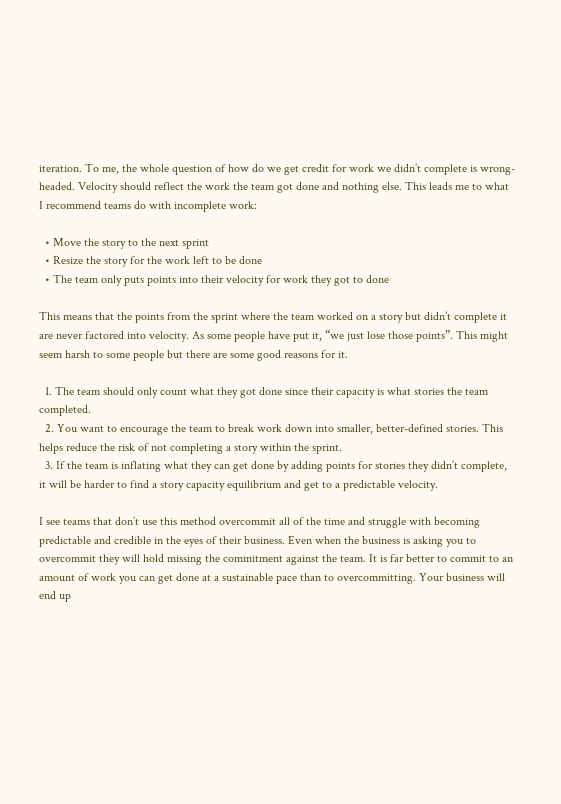iteration. To me, the whole question of how do we get credit for work we didn’t complete is wrong-headed. Velocity should reflect the work the team got done and nothing else. This leads me to what I recommend teams do with incomplete work:

  • Move the story to the next sprint
  • Resize the story for the work left to be done
  • The team only puts points into their velocity for work they got to done

This means that the points from the sprint where the team worked on a story but didn’t complete it are never factored into velocity. As some people have put it, “we just lose those points”. This might seem harsh to some people but there are some good reasons for it.

  1. The team should only count what they got done since their capacity is what stories the team completed.
  2. You want to encourage the team to break work down into smaller, better-defined stories. This helps reduce the risk of not completing a story within the sprint.
  3. If the team is inflating what they can get done by adding points for stories they didn’t complete, it will be harder to find a story capacity equilibrium and get to a predictable velocity.

I see teams that don’t use this method overcommit all of the time and struggle with becoming predictable and credible in the eyes of their business. Even when the business is asking you to overcommit they will hold missing the commitment against the team. It is far better to commit to an amount of work you can get done at a sustainable pace than to overcommitting. Your business will end up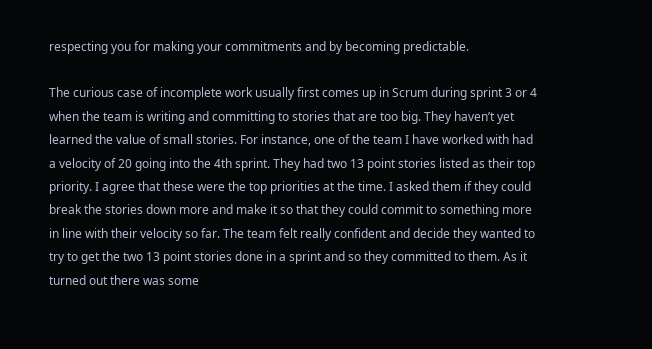respecting you for making your commitments and by becoming predictable.

The curious case of incomplete work usually first comes up in Scrum during sprint 3 or 4 when the team is writing and committing to stories that are too big. They haven’t yet learned the value of small stories. For instance, one of the team I have worked with had a velocity of 20 going into the 4th sprint. They had two 13 point stories listed as their top priority. I agree that these were the top priorities at the time. I asked them if they could break the stories down more and make it so that they could commit to something more in line with their velocity so far. The team felt really confident and decide they wanted to try to get the two 13 point stories done in a sprint and so they committed to them. As it turned out there was some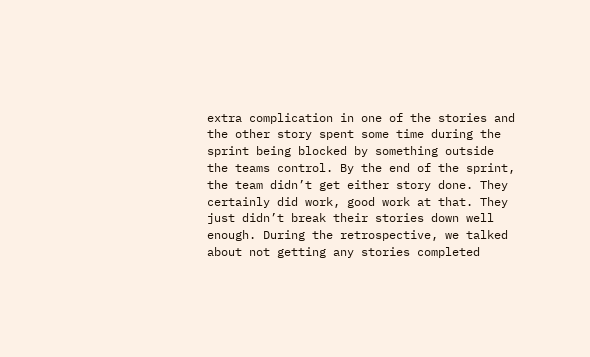extra complication in one of the stories and the other story spent some time during the sprint being blocked by something outside the teams control. By the end of the sprint, the team didn’t get either story done. They certainly did work, good work at that. They just didn’t break their stories down well enough. During the retrospective, we talked about not getting any stories completed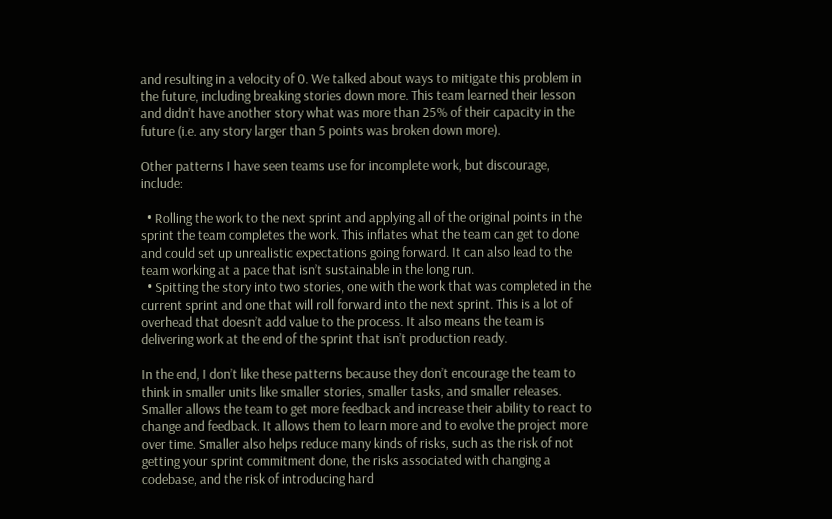and resulting in a velocity of 0. We talked about ways to mitigate this problem in the future, including breaking stories down more. This team learned their lesson and didn’t have another story what was more than 25% of their capacity in the future (i.e. any story larger than 5 points was broken down more).

Other patterns I have seen teams use for incomplete work, but discourage,  include:

  • Rolling the work to the next sprint and applying all of the original points in the sprint the team completes the work. This inflates what the team can get to done and could set up unrealistic expectations going forward. It can also lead to the team working at a pace that isn’t sustainable in the long run.
  • Spitting the story into two stories, one with the work that was completed in the current sprint and one that will roll forward into the next sprint. This is a lot of overhead that doesn’t add value to the process. It also means the team is delivering work at the end of the sprint that isn’t production ready.

In the end, I don’t like these patterns because they don’t encourage the team to think in smaller units like smaller stories, smaller tasks, and smaller releases. Smaller allows the team to get more feedback and increase their ability to react to change and feedback. It allows them to learn more and to evolve the project more over time. Smaller also helps reduce many kinds of risks, such as the risk of not getting your sprint commitment done, the risks associated with changing a codebase, and the risk of introducing hard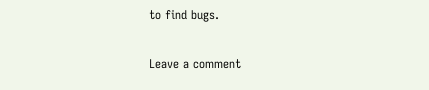to find bugs.

Leave a comment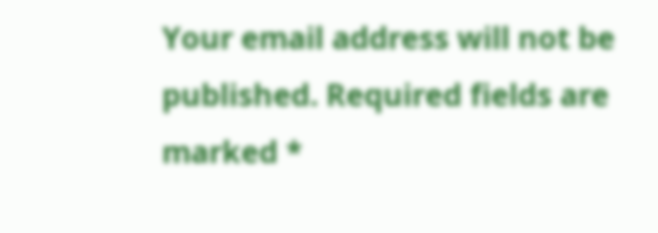Your email address will not be published. Required fields are marked *